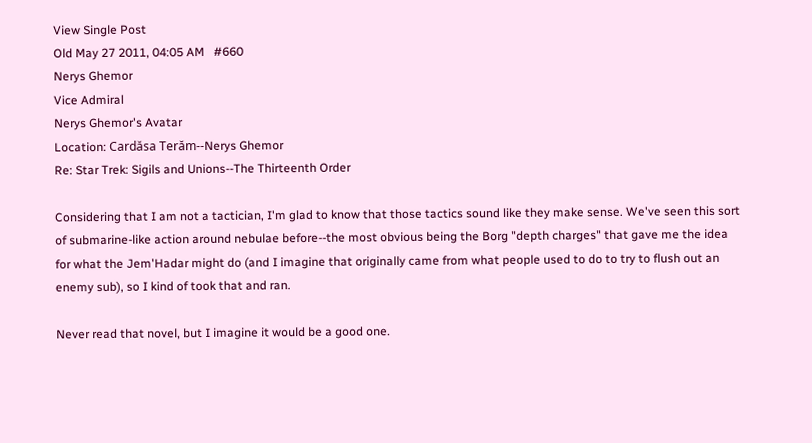View Single Post
Old May 27 2011, 04:05 AM   #660
Nerys Ghemor
Vice Admiral
Nerys Ghemor's Avatar
Location: Cardăsa Terăm--Nerys Ghemor
Re: Star Trek: Sigils and Unions--The Thirteenth Order

Considering that I am not a tactician, I'm glad to know that those tactics sound like they make sense. We've seen this sort of submarine-like action around nebulae before--the most obvious being the Borg "depth charges" that gave me the idea for what the Jem'Hadar might do (and I imagine that originally came from what people used to do to try to flush out an enemy sub), so I kind of took that and ran.

Never read that novel, but I imagine it would be a good one.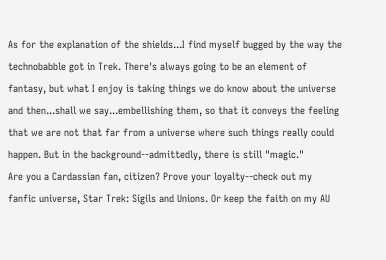As for the explanation of the shields...I find myself bugged by the way the technobabble got in Trek. There's always going to be an element of fantasy, but what I enjoy is taking things we do know about the universe and then...shall we say...embellishing them, so that it conveys the feeling that we are not that far from a universe where such things really could happen. But in the background--admittedly, there is still "magic."
Are you a Cardassian fan, citizen? Prove your loyalty--check out my fanfic universe, Star Trek: Sigils and Unions. Or keep the faith on my AU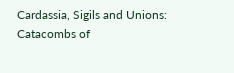Cardassia, Sigils and Unions: Catacombs of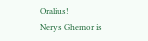Oralius!
Nerys Ghemor is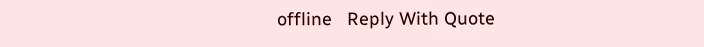offline   Reply With Quote